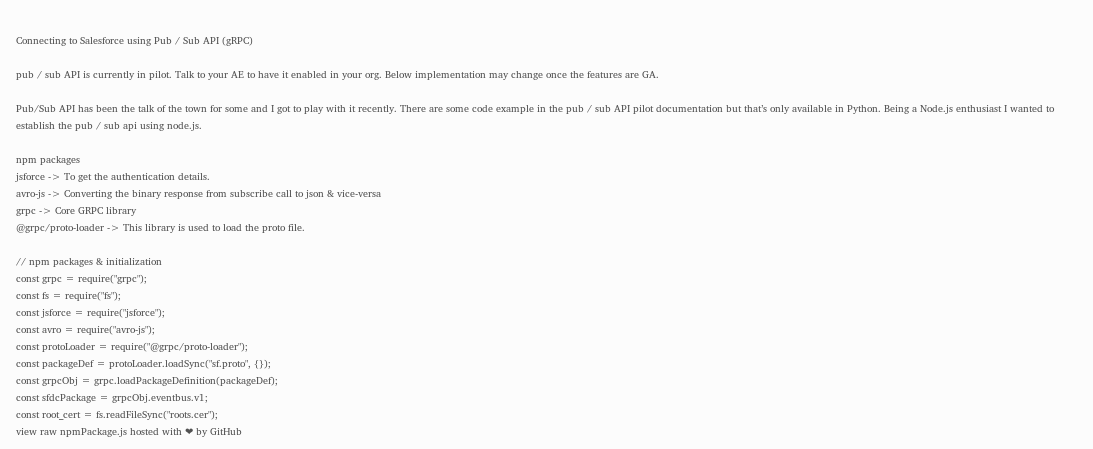Connecting to Salesforce using Pub / Sub API (gRPC)

pub / sub API is currently in pilot. Talk to your AE to have it enabled in your org. Below implementation may change once the features are GA.

Pub/Sub API has been the talk of the town for some and I got to play with it recently. There are some code example in the pub / sub API pilot documentation but that’s only available in Python. Being a Node.js enthusiast I wanted to establish the pub / sub api using node.js.

npm packages
jsforce -> To get the authentication details.
avro-js -> Converting the binary response from subscribe call to json & vice-versa
grpc -> Core GRPC library
@grpc/proto-loader -> This library is used to load the proto file.

// npm packages & initialization
const grpc = require("grpc");
const fs = require("fs");
const jsforce = require("jsforce");
const avro = require("avro-js");
const protoLoader = require("@grpc/proto-loader");
const packageDef = protoLoader.loadSync("sf.proto", {});
const grpcObj = grpc.loadPackageDefinition(packageDef);
const sfdcPackage = grpcObj.eventbus.v1;
const root_cert = fs.readFileSync("roots.cer");
view raw npmPackage.js hosted with ❤ by GitHub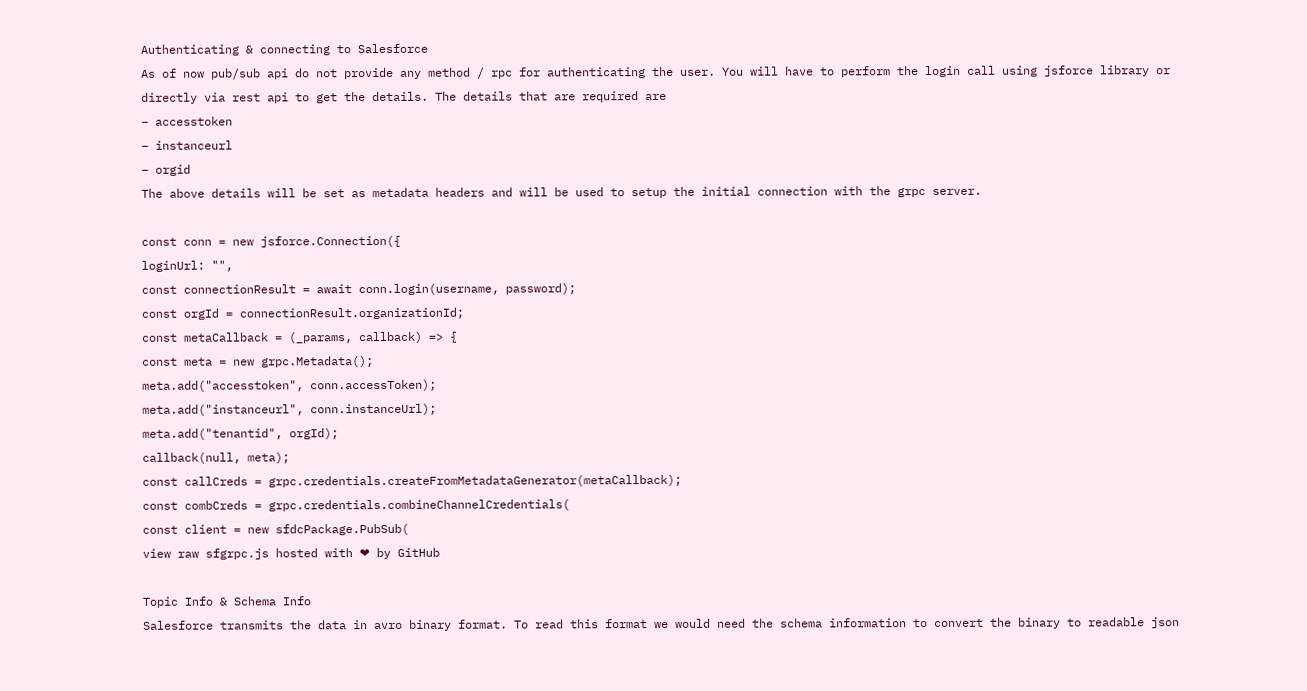Authenticating & connecting to Salesforce
As of now pub/sub api do not provide any method / rpc for authenticating the user. You will have to perform the login call using jsforce library or directly via rest api to get the details. The details that are required are
– accesstoken
– instanceurl
– orgid
The above details will be set as metadata headers and will be used to setup the initial connection with the grpc server.

const conn = new jsforce.Connection({
loginUrl: "",
const connectionResult = await conn.login(username, password);
const orgId = connectionResult.organizationId;
const metaCallback = (_params, callback) => {
const meta = new grpc.Metadata();
meta.add("accesstoken", conn.accessToken);
meta.add("instanceurl", conn.instanceUrl);
meta.add("tenantid", orgId);
callback(null, meta);
const callCreds = grpc.credentials.createFromMetadataGenerator(metaCallback);
const combCreds = grpc.credentials.combineChannelCredentials(
const client = new sfdcPackage.PubSub(
view raw sfgrpc.js hosted with ❤ by GitHub

Topic Info & Schema Info
Salesforce transmits the data in avro binary format. To read this format we would need the schema information to convert the binary to readable json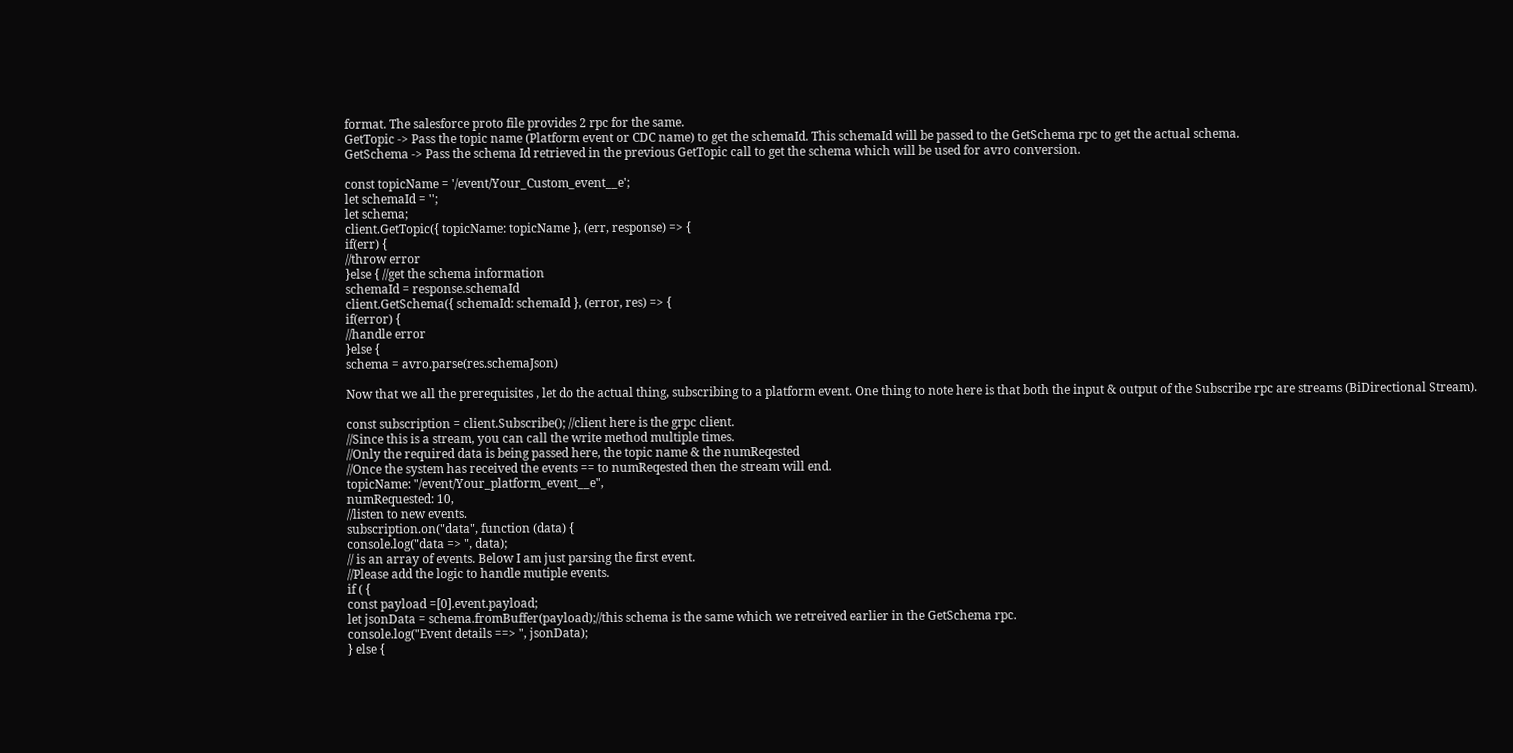format. The salesforce proto file provides 2 rpc for the same.
GetTopic -> Pass the topic name (Platform event or CDC name) to get the schemaId. This schemaId will be passed to the GetSchema rpc to get the actual schema.
GetSchema -> Pass the schema Id retrieved in the previous GetTopic call to get the schema which will be used for avro conversion.

const topicName = '/event/Your_Custom_event__e';
let schemaId = '';
let schema;
client.GetTopic({ topicName: topicName }, (err, response) => {
if(err) {
//throw error
}else { //get the schema information
schemaId = response.schemaId
client.GetSchema({ schemaId: schemaId }, (error, res) => {
if(error) {
//handle error
}else {
schema = avro.parse(res.schemaJson)

Now that we all the prerequisites , let do the actual thing, subscribing to a platform event. One thing to note here is that both the input & output of the Subscribe rpc are streams (BiDirectional Stream).

const subscription = client.Subscribe(); //client here is the grpc client.
//Since this is a stream, you can call the write method multiple times.
//Only the required data is being passed here, the topic name & the numReqested
//Once the system has received the events == to numReqested then the stream will end.
topicName: "/event/Your_platform_event__e",
numRequested: 10,
//listen to new events.
subscription.on("data", function (data) {
console.log("data => ", data);
// is an array of events. Below I am just parsing the first event.
//Please add the logic to handle mutiple events.
if ( {
const payload =[0].event.payload;
let jsonData = schema.fromBuffer(payload);//this schema is the same which we retreived earlier in the GetSchema rpc.
console.log("Event details ==> ", jsonData);
} else {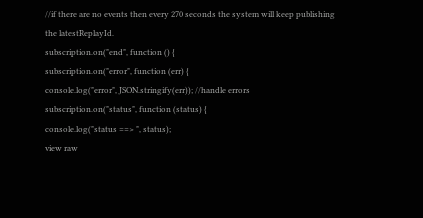//if there are no events then every 270 seconds the system will keep publishing the latestReplayId.
subscription.on("end", function () {
subscription.on("error", function (err) {
console.log("error", JSON.stringify(err)); //handle errors
subscription.on("status", function (status) {
console.log("status ==> ", status);
view raw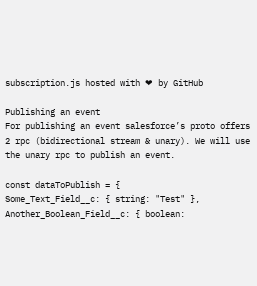subscription.js hosted with ❤ by GitHub

Publishing an event
For publishing an event salesforce’s proto offers 2 rpc (bidirectional stream & unary). We will use the unary rpc to publish an event.

const dataToPublish = {
Some_Text_Field__c: { string: "Test" },
Another_Boolean_Field__c: { boolean: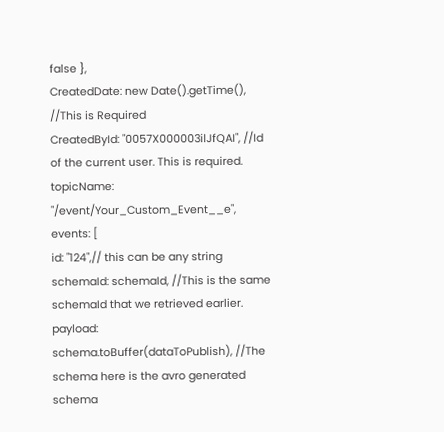false },
CreatedDate: new Date().getTime(), //This is Required
CreatedById: "0057X000003ilJfQAI", //Id of the current user. This is required.
topicName: "/event/Your_Custom_Event__e",
events: [
id: "124",// this can be any string
schemaId: schemaId, //This is the same schemaId that we retrieved earlier.
payload: schema.toBuffer(dataToPublish), //The schema here is the avro generated schema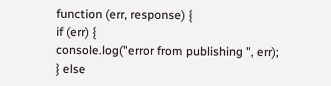function (err, response) {
if (err) {
console.log("error from publishing ", err);
} else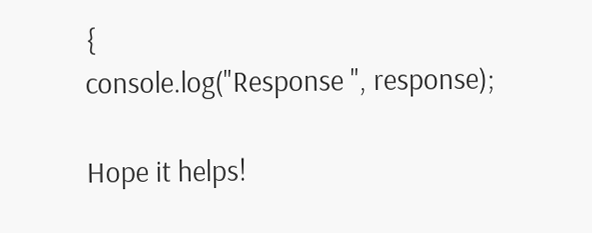{
console.log("Response ", response);

Hope it helps!